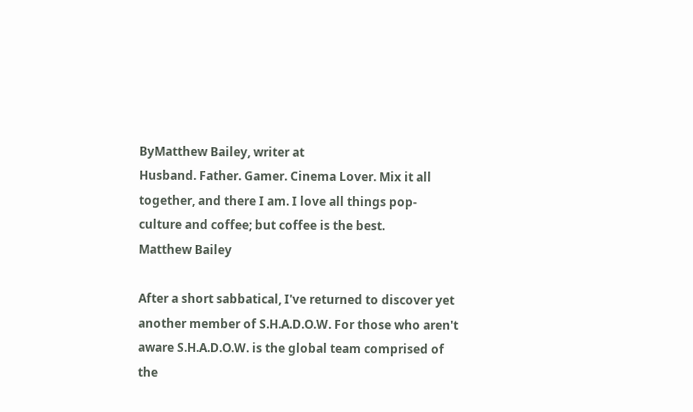ByMatthew Bailey, writer at
Husband. Father. Gamer. Cinema Lover. Mix it all together, and there I am. I love all things pop-culture and coffee; but coffee is the best.
Matthew Bailey

After a short sabbatical, I've returned to discover yet another member of S.H.A.D.O.W. For those who aren't aware S.H.A.D.O.W. is the global team comprised of the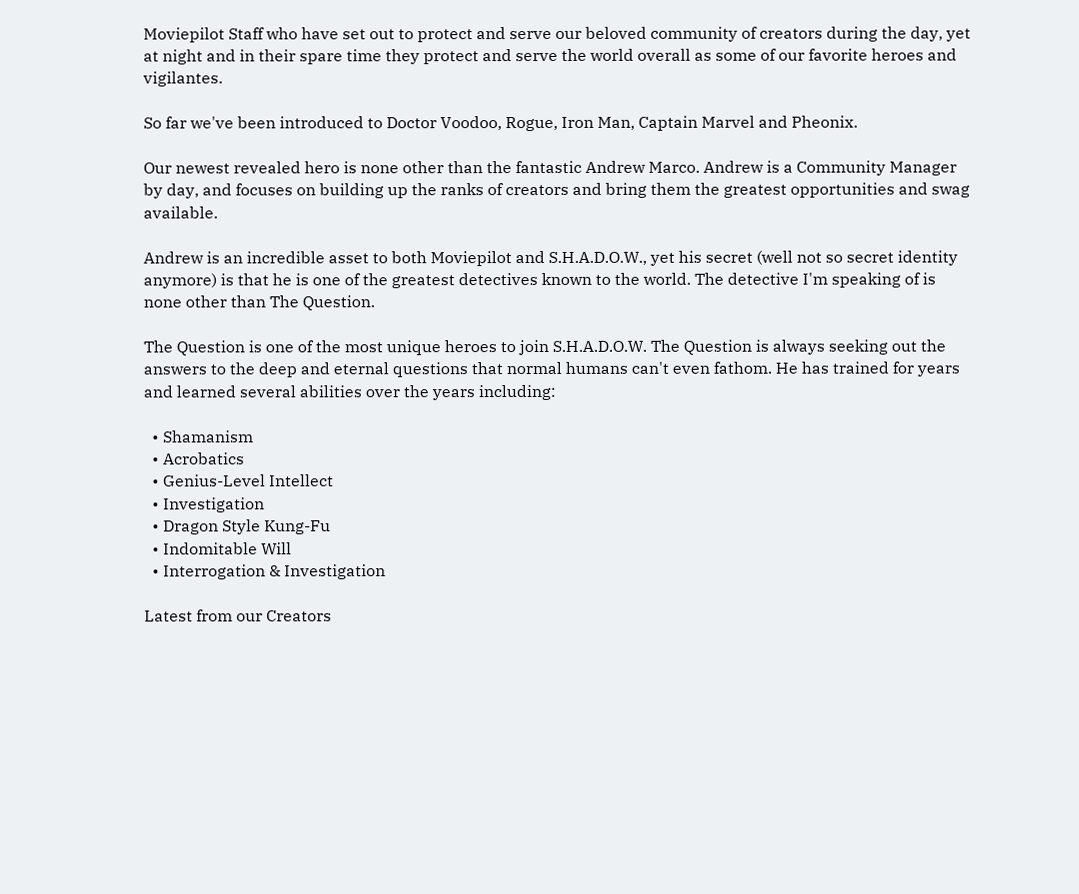Moviepilot Staff who have set out to protect and serve our beloved community of creators during the day, yet at night and in their spare time they protect and serve the world overall as some of our favorite heroes and vigilantes.

So far we've been introduced to Doctor Voodoo, Rogue, Iron Man, Captain Marvel and Pheonix.

Our newest revealed hero is none other than the fantastic Andrew Marco. Andrew is a Community Manager by day, and focuses on building up the ranks of creators and bring them the greatest opportunities and swag available.

Andrew is an incredible asset to both Moviepilot and S.H.A.D.O.W., yet his secret (well not so secret identity anymore) is that he is one of the greatest detectives known to the world. The detective I'm speaking of is none other than The Question.

The Question is one of the most unique heroes to join S.H.A.D.O.W. The Question is always seeking out the answers to the deep and eternal questions that normal humans can't even fathom. He has trained for years and learned several abilities over the years including:

  • Shamanism
  • Acrobatics
  • Genius-Level Intellect
  • Investigation
  • Dragon Style Kung-Fu
  • Indomitable Will
  • Interrogation & Investigation

Latest from our Creators